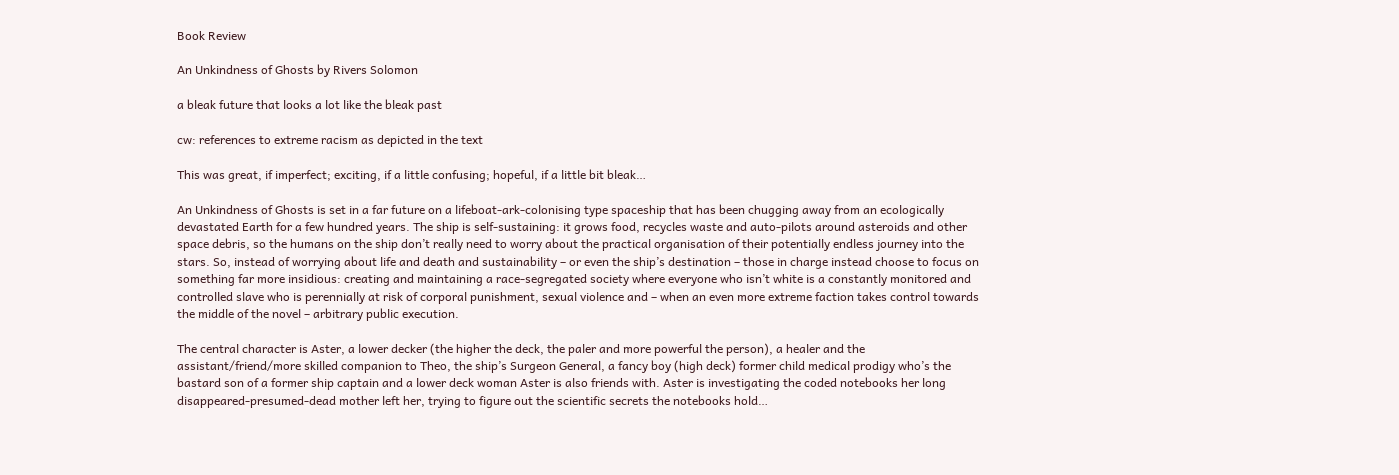Book Review

An Unkindness of Ghosts by Rivers Solomon

a bleak future that looks a lot like the bleak past

cw: references to extreme racism as depicted in the text

This was great, if imperfect; exciting, if a little confusing; hopeful, if a little bit bleak…

An Unkindness of Ghosts is set in a far future on a lifeboat-ark-colonising type spaceship that has been chugging away from an ecologically devastated Earth for a few hundred years. The ship is self-sustaining: it grows food, recycles waste and auto-pilots around asteroids and other space debris, so the humans on the ship don’t really need to worry about the practical organisation of their potentially endless journey into the stars. So, instead of worrying about life and death and sustainability – or even the ship’s destination – those in charge instead choose to focus on something far more insidious: creating and maintaining a race-segregated society where everyone who isn’t white is a constantly monitored and controlled slave who is perennially at risk of corporal punishment, sexual violence and – when an even more extreme faction takes control towards the middle of the novel – arbitrary public execution.

The central character is Aster, a lower decker (the higher the deck, the paler and more powerful the person), a healer and the assistant/friend/more skilled companion to Theo, the ship’s Surgeon General, a fancy boy (high deck) former child medical prodigy who’s the bastard son of a former ship captain and a lower deck woman Aster is also friends with. Aster is investigating the coded notebooks her long disappeared-presumed-dead mother left her, trying to figure out the scientific secrets the notebooks hold…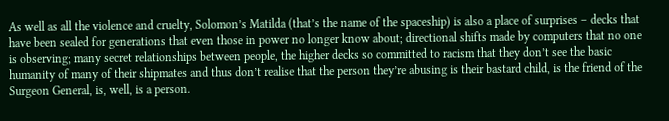As well as all the violence and cruelty, Solomon’s Matilda (that’s the name of the spaceship) is also a place of surprises – decks that have been sealed for generations that even those in power no longer know about; directional shifts made by computers that no one is observing; many secret relationships between people, the higher decks so committed to racism that they don’t see the basic humanity of many of their shipmates and thus don’t realise that the person they’re abusing is their bastard child, is the friend of the Surgeon General, is, well, is a person.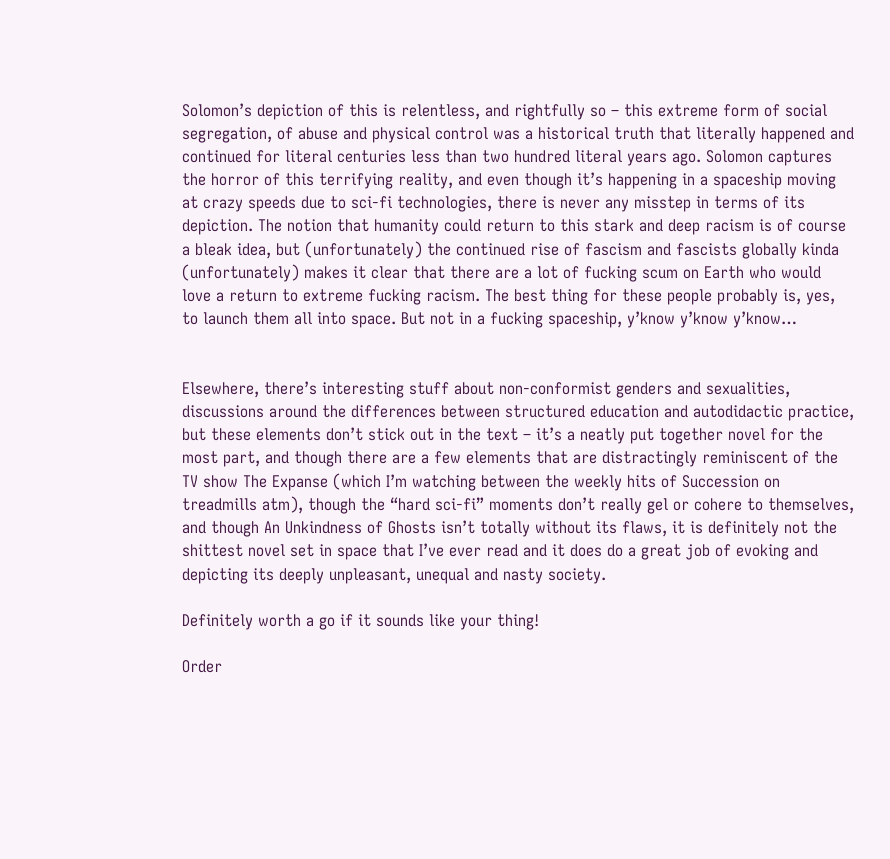Solomon’s depiction of this is relentless, and rightfully so – this extreme form of social segregation, of abuse and physical control was a historical truth that literally happened and continued for literal centuries less than two hundred literal years ago. Solomon captures the horror of this terrifying reality, and even though it’s happening in a spaceship moving at crazy speeds due to sci-fi technologies, there is never any misstep in terms of its depiction. The notion that humanity could return to this stark and deep racism is of course a bleak idea, but (unfortunately) the continued rise of fascism and fascists globally kinda (unfortunately) makes it clear that there are a lot of fucking scum on Earth who would love a return to extreme fucking racism. The best thing for these people probably is, yes, to launch them all into space. But not in a fucking spaceship, y’know y’know y’know…


Elsewhere, there’s interesting stuff about non-conformist genders and sexualities, discussions around the differences between structured education and autodidactic practice, but these elements don’t stick out in the text – it’s a neatly put together novel for the most part, and though there are a few elements that are distractingly reminiscent of the TV show The Expanse (which I’m watching between the weekly hits of Succession on treadmills atm), though the “hard sci-fi” moments don’t really gel or cohere to themselves, and though An Unkindness of Ghosts isn’t totally without its flaws, it is definitely not the shittest novel set in space that I’ve ever read and it does do a great job of evoking and depicting its deeply unpleasant, unequal and nasty society.

Definitely worth a go if it sounds like your thing!

Order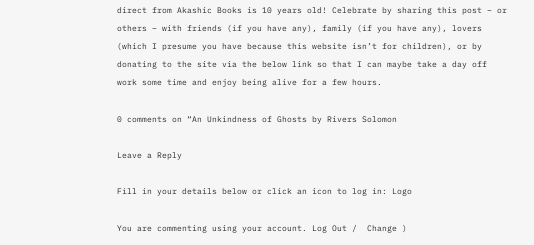direct from Akashic Books is 10 years old! Celebrate by sharing this post – or others – with friends (if you have any), family (if you have any), lovers (which I presume you have because this website isn’t for children), or by donating to the site via the below link so that I can maybe take a day off work some time and enjoy being alive for a few hours.

0 comments on “An Unkindness of Ghosts by Rivers Solomon

Leave a Reply

Fill in your details below or click an icon to log in: Logo

You are commenting using your account. Log Out /  Change )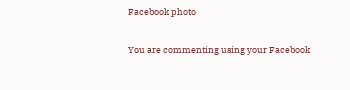Facebook photo

You are commenting using your Facebook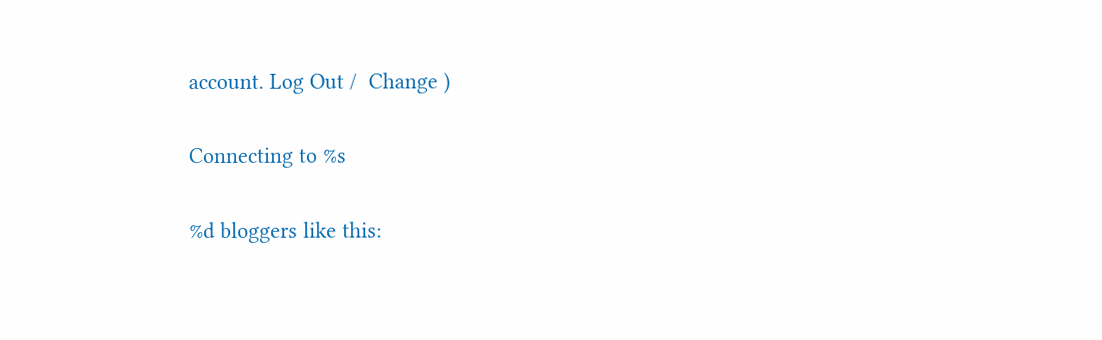account. Log Out /  Change )

Connecting to %s

%d bloggers like this: